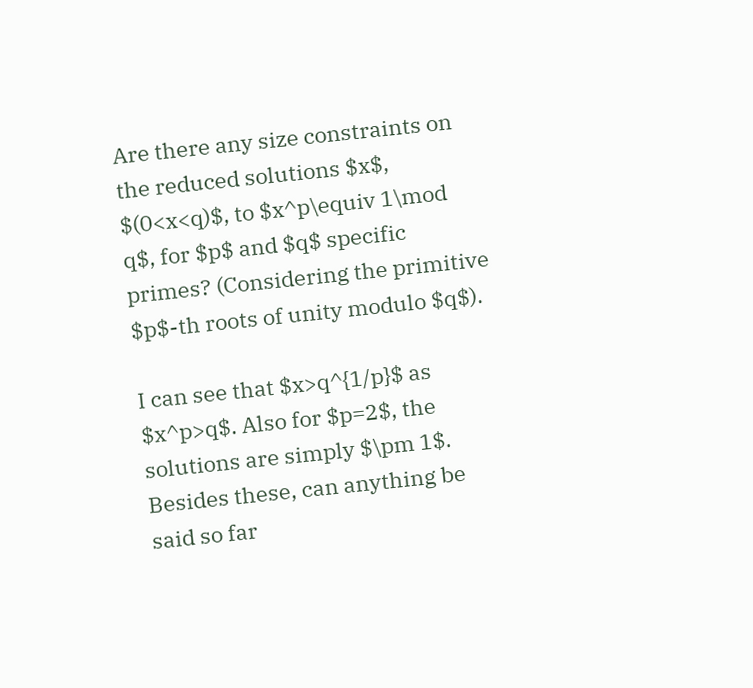Are there any size constraints on the reduced solutions $x$, $(0<x<q)$, to $x^p\equiv 1\mod q$, for $p$ and $q$ specific primes? (Considering the primitive $p$-th roots of unity modulo $q$).

I can see that $x>q^{1/p}$ as $x^p>q$. Also for $p=2$, the solutions are simply $\pm 1$. Besides these, can anything be said so far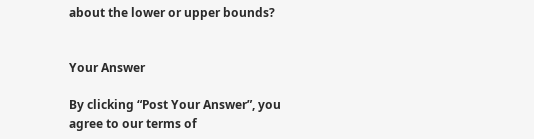about the lower or upper bounds?


Your Answer

By clicking “Post Your Answer”, you agree to our terms of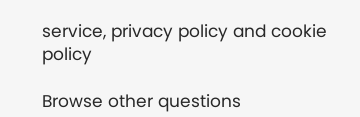service, privacy policy and cookie policy

Browse other questions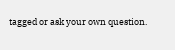tagged or ask your own question.